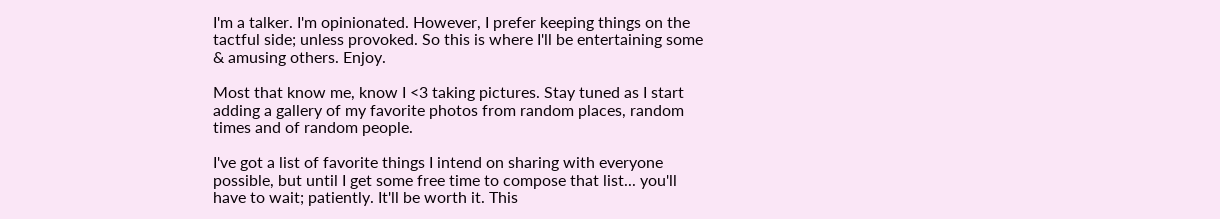I'm a talker. I'm opinionated. However, I prefer keeping things on the tactful side; unless provoked. So this is where I'll be entertaining some & amusing others. Enjoy.

Most that know me, know I <3 taking pictures. Stay tuned as I start adding a gallery of my favorite photos from random places, random times and of random people.

I've got a list of favorite things I intend on sharing with everyone possible, but until I get some free time to compose that list... you'll have to wait; patiently. It'll be worth it. This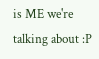is ME we're talking about :P